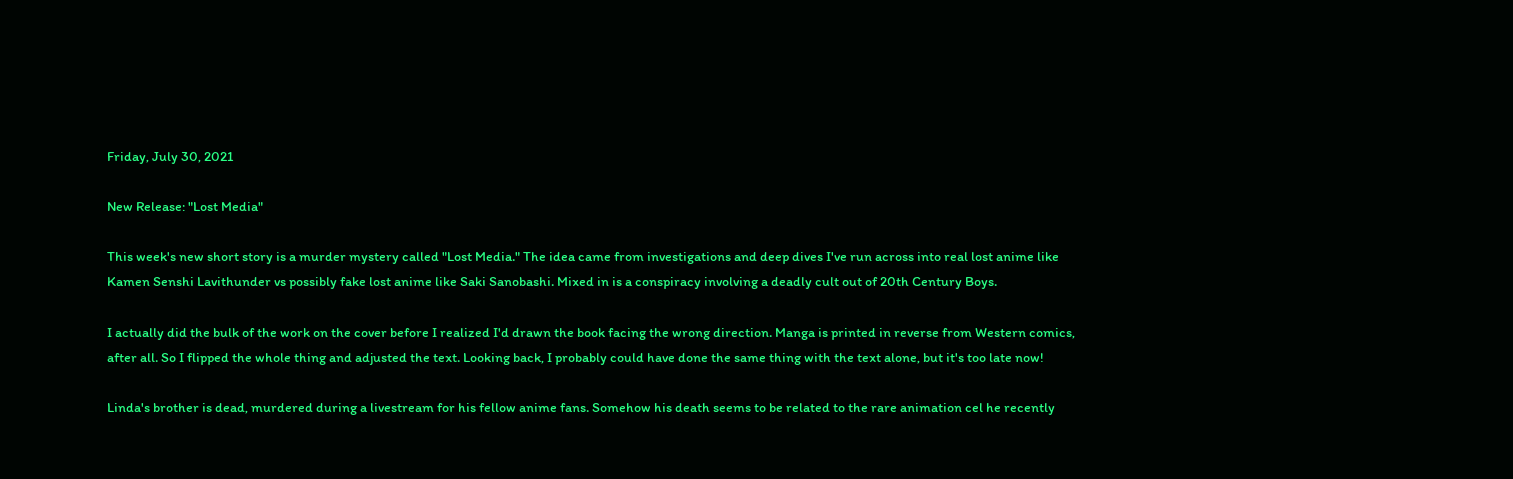Friday, July 30, 2021

New Release: "Lost Media"

This week's new short story is a murder mystery called "Lost Media." The idea came from investigations and deep dives I've run across into real lost anime like Kamen Senshi Lavithunder vs possibly fake lost anime like Saki Sanobashi. Mixed in is a conspiracy involving a deadly cult out of 20th Century Boys.

I actually did the bulk of the work on the cover before I realized I'd drawn the book facing the wrong direction. Manga is printed in reverse from Western comics, after all. So I flipped the whole thing and adjusted the text. Looking back, I probably could have done the same thing with the text alone, but it's too late now!

Linda's brother is dead, murdered during a livestream for his fellow anime fans. Somehow his death seems to be related to the rare animation cel he recently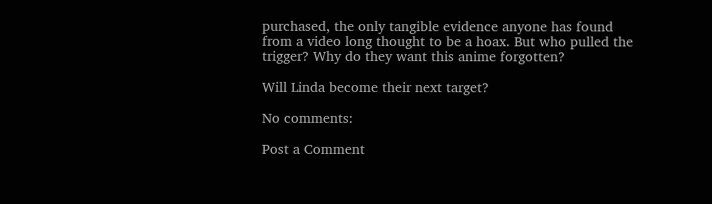purchased, the only tangible evidence anyone has found from a video long thought to be a hoax. But who pulled the trigger? Why do they want this anime forgotten?

Will Linda become their next target?

No comments:

Post a Comment